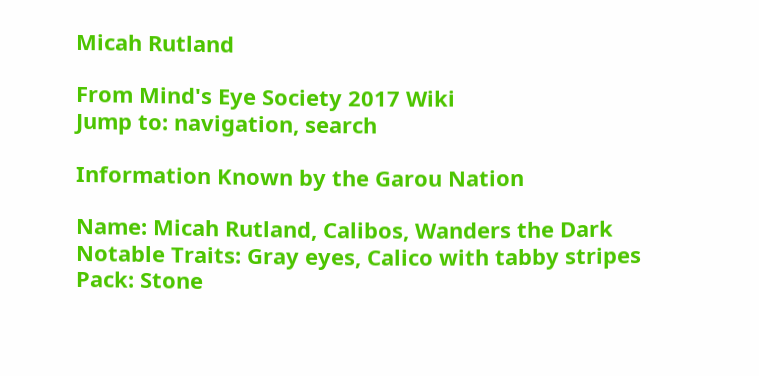Micah Rutland

From Mind's Eye Society 2017 Wiki
Jump to: navigation, search

Information Known by the Garou Nation

Name: Micah Rutland, Calibos, Wanders the Dark
Notable Traits: Gray eyes, Calico with tabby stripes
Pack: Stone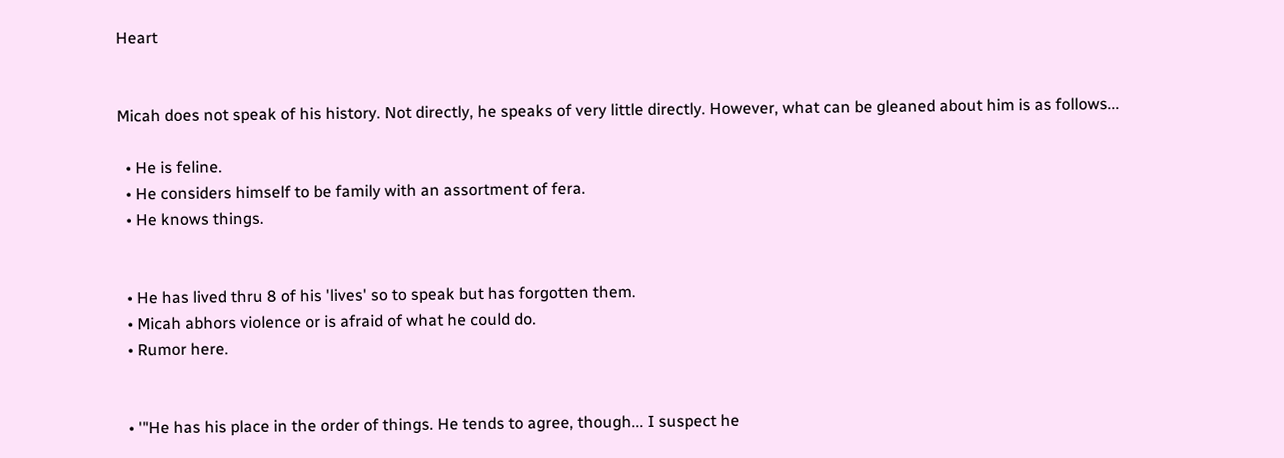Heart


Micah does not speak of his history. Not directly, he speaks of very little directly. However, what can be gleaned about him is as follows...

  • He is feline.
  • He considers himself to be family with an assortment of fera.
  • He knows things.


  • He has lived thru 8 of his 'lives' so to speak but has forgotten them.
  • Micah abhors violence or is afraid of what he could do.
  • Rumor here.


  • '"He has his place in the order of things. He tends to agree, though... I suspect he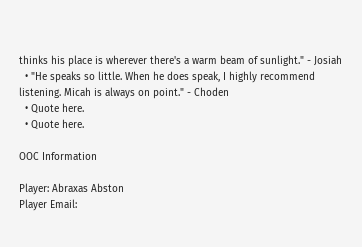thinks his place is wherever there's a warm beam of sunlight." - Josiah
  • "He speaks so little. When he does speak, I highly recommend listening. Micah is always on point." - Choden
  • Quote here.
  • Quote here.

OOC Information

Player: Abraxas Abston
Player Email: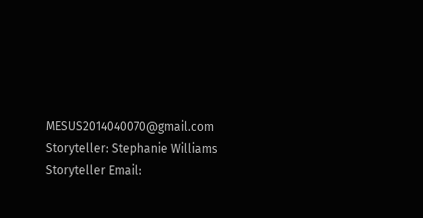MESUS2014040070@gmail.com
Storyteller: Stephanie Williams
Storyteller Email: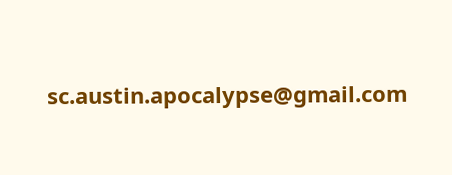sc.austin.apocalypse@gmail.com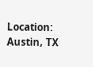Location: Austin, TX